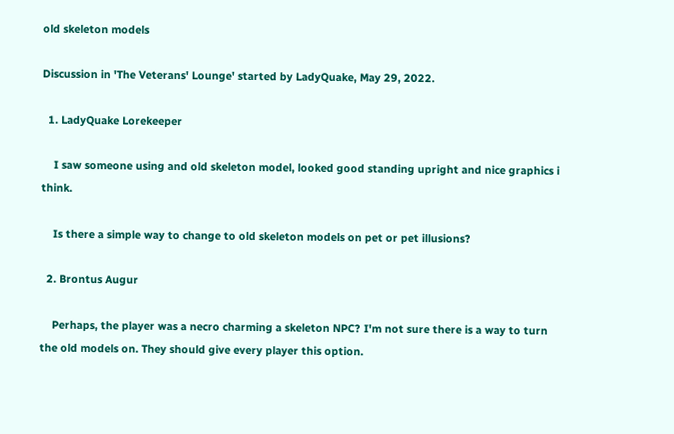old skeleton models

Discussion in 'The Veterans' Lounge' started by LadyQuake, May 29, 2022.

  1. LadyQuake Lorekeeper

    I saw someone using and old skeleton model, looked good standing upright and nice graphics i think.

    Is there a simple way to change to old skeleton models on pet or pet illusions?

  2. Brontus Augur

    Perhaps, the player was a necro charming a skeleton NPC? I'm not sure there is a way to turn the old models on. They should give every player this option.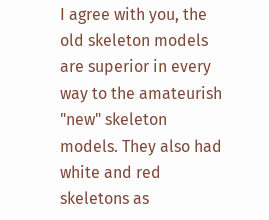I agree with you, the old skeleton models are superior in every way to the amateurish "new" skeleton models. They also had white and red skeletons as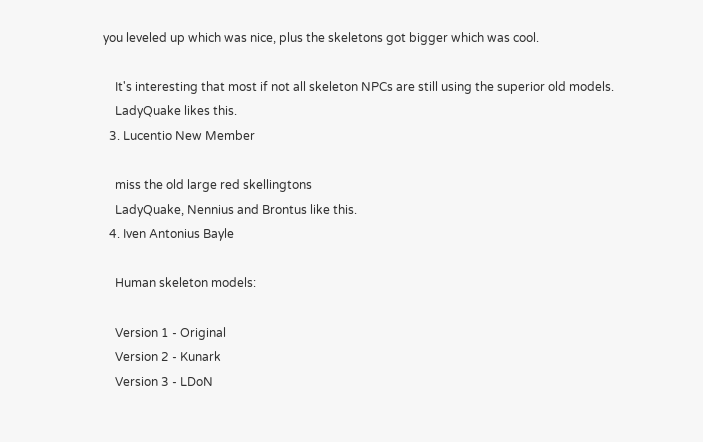you leveled up which was nice, plus the skeletons got bigger which was cool.

    It's interesting that most if not all skeleton NPCs are still using the superior old models.
    LadyQuake likes this.
  3. Lucentio New Member

    miss the old large red skellingtons
    LadyQuake, Nennius and Brontus like this.
  4. Iven Antonius Bayle

    Human skeleton models:

    Version 1 - Original
    Version 2 - Kunark
    Version 3 - LDoN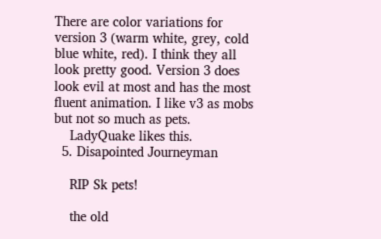There are color variations for version 3 (warm white, grey, cold blue white, red). I think they all look pretty good. Version 3 does look evil at most and has the most fluent animation. I like v3 as mobs but not so much as pets.
    LadyQuake likes this.
  5. Disapointed Journeyman

    RIP Sk pets!

    the old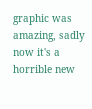graphic was amazing, sadly now it's a horrible new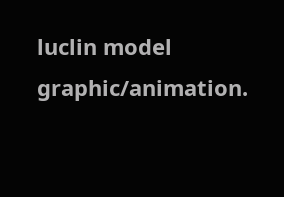luclin model graphic/animation.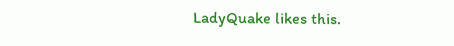LadyQuake likes this.